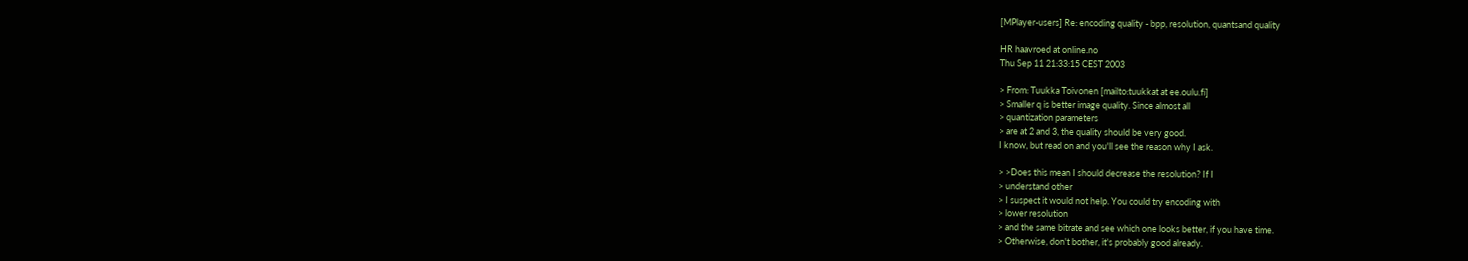[MPlayer-users] Re: encoding quality - bpp, resolution, quantsand quality

HR haavroed at online.no
Thu Sep 11 21:33:15 CEST 2003

> From: Tuukka Toivonen [mailto:tuukkat at ee.oulu.fi]
> Smaller q is better image quality. Since almost all
> quantization parameters
> are at 2 and 3, the quality should be very good.
I know, but read on and you'll see the reason why I ask.

> >Does this mean I should decrease the resolution? If I
> understand other
> I suspect it would not help. You could try encoding with
> lower resolution
> and the same bitrate and see which one looks better, if you have time.
> Otherwise, don't bother, it's probably good already.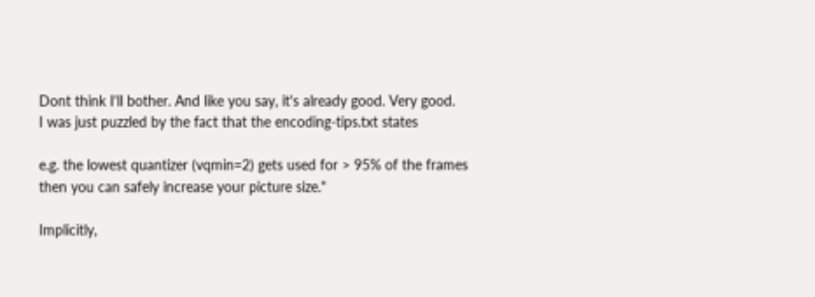Dont think I'll bother. And like you say, it's already good. Very good.
I was just puzzled by the fact that the encoding-tips.txt states

e.g. the lowest quantizer (vqmin=2) gets used for > 95% of the frames
then you can safely increase your picture size."

Implicitly,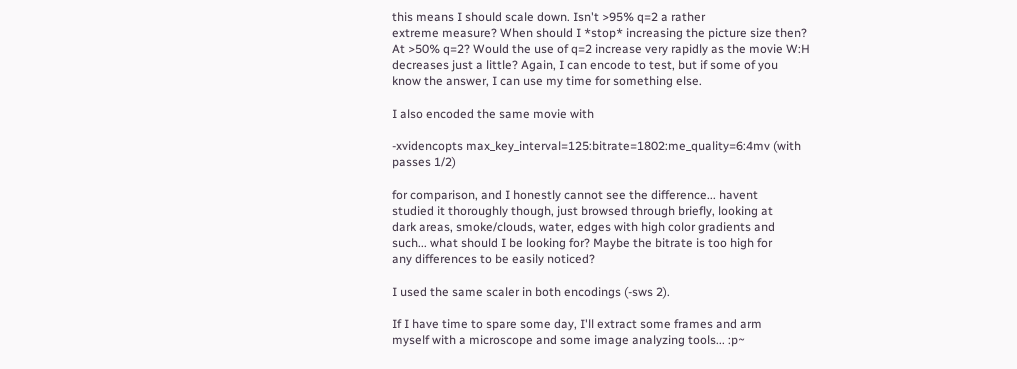this means I should scale down. Isn't >95% q=2 a rather
extreme measure? When should I *stop* increasing the picture size then?
At >50% q=2? Would the use of q=2 increase very rapidly as the movie W:H
decreases just a little? Again, I can encode to test, but if some of you
know the answer, I can use my time for something else.

I also encoded the same movie with

-xvidencopts max_key_interval=125:bitrate=1802:me_quality=6:4mv (with
passes 1/2)

for comparison, and I honestly cannot see the difference... havent
studied it thoroughly though, just browsed through briefly, looking at
dark areas, smoke/clouds, water, edges with high color gradients and
such... what should I be looking for? Maybe the bitrate is too high for
any differences to be easily noticed?

I used the same scaler in both encodings (-sws 2).

If I have time to spare some day, I'll extract some frames and arm
myself with a microscope and some image analyzing tools... :p~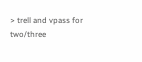> trell and vpass for two/three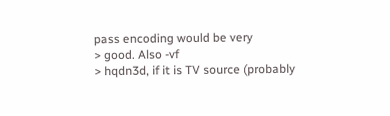pass encoding would be very
> good. Also -vf
> hqdn3d, if it is TV source (probably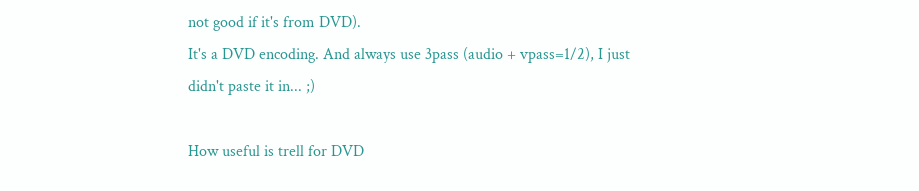not good if it's from DVD).
It's a DVD encoding. And always use 3pass (audio + vpass=1/2), I just
didn't paste it in... ;)

How useful is trell for DVD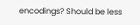encodings? Should be less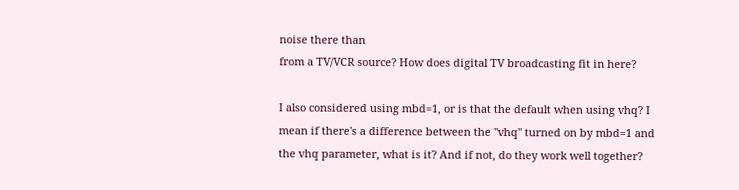noise there than
from a TV/VCR source? How does digital TV broadcasting fit in here?

I also considered using mbd=1, or is that the default when using vhq? I
mean if there's a difference between the "vhq" turned on by mbd=1 and
the vhq parameter, what is it? And if not, do they work well together?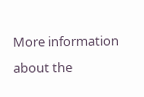More information about the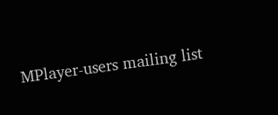MPlayer-users mailing list